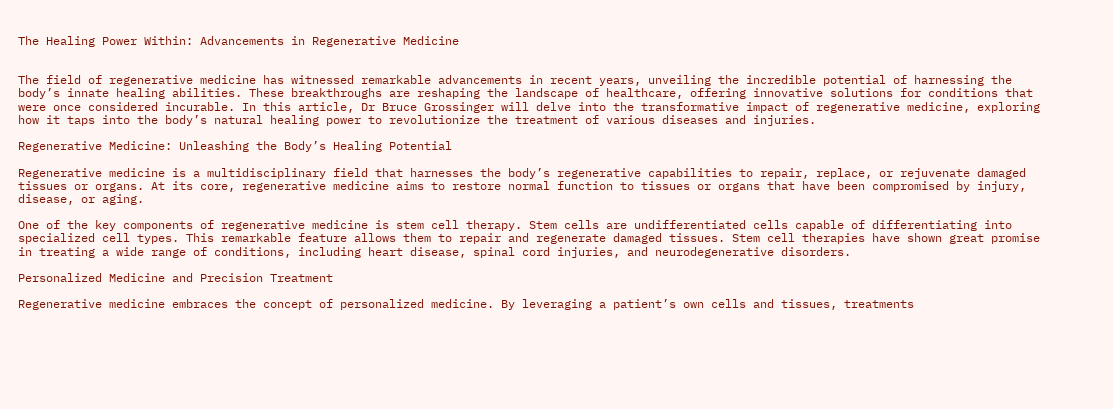The Healing Power Within: Advancements in Regenerative Medicine


The field of regenerative medicine has witnessed remarkable advancements in recent years, unveiling the incredible potential of harnessing the body’s innate healing abilities. These breakthroughs are reshaping the landscape of healthcare, offering innovative solutions for conditions that were once considered incurable. In this article, Dr Bruce Grossinger will delve into the transformative impact of regenerative medicine, exploring how it taps into the body’s natural healing power to revolutionize the treatment of various diseases and injuries.

Regenerative Medicine: Unleashing the Body’s Healing Potential

Regenerative medicine is a multidisciplinary field that harnesses the body’s regenerative capabilities to repair, replace, or rejuvenate damaged tissues or organs. At its core, regenerative medicine aims to restore normal function to tissues or organs that have been compromised by injury, disease, or aging.

One of the key components of regenerative medicine is stem cell therapy. Stem cells are undifferentiated cells capable of differentiating into specialized cell types. This remarkable feature allows them to repair and regenerate damaged tissues. Stem cell therapies have shown great promise in treating a wide range of conditions, including heart disease, spinal cord injuries, and neurodegenerative disorders.

Personalized Medicine and Precision Treatment

Regenerative medicine embraces the concept of personalized medicine. By leveraging a patient’s own cells and tissues, treatments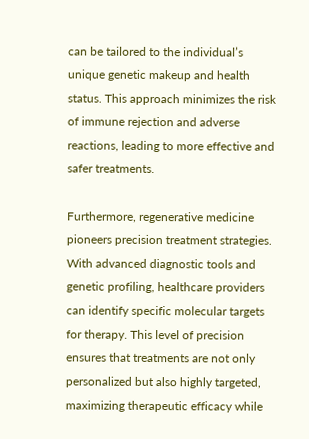can be tailored to the individual’s unique genetic makeup and health status. This approach minimizes the risk of immune rejection and adverse reactions, leading to more effective and safer treatments.

Furthermore, regenerative medicine pioneers precision treatment strategies. With advanced diagnostic tools and genetic profiling, healthcare providers can identify specific molecular targets for therapy. This level of precision ensures that treatments are not only personalized but also highly targeted, maximizing therapeutic efficacy while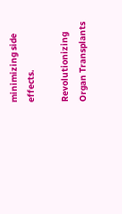minimizing side effects.

Revolutionizing Organ Transplants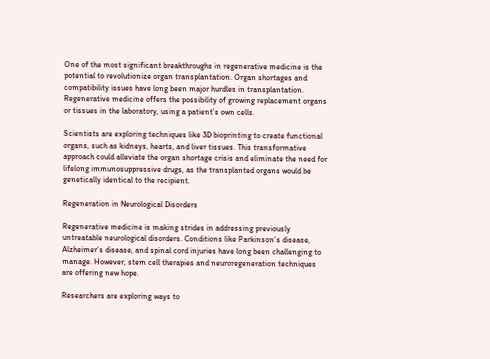One of the most significant breakthroughs in regenerative medicine is the potential to revolutionize organ transplantation. Organ shortages and compatibility issues have long been major hurdles in transplantation. Regenerative medicine offers the possibility of growing replacement organs or tissues in the laboratory, using a patient’s own cells.

Scientists are exploring techniques like 3D bioprinting to create functional organs, such as kidneys, hearts, and liver tissues. This transformative approach could alleviate the organ shortage crisis and eliminate the need for lifelong immunosuppressive drugs, as the transplanted organs would be genetically identical to the recipient.

Regeneration in Neurological Disorders

Regenerative medicine is making strides in addressing previously untreatable neurological disorders. Conditions like Parkinson’s disease, Alzheimer’s disease, and spinal cord injuries have long been challenging to manage. However, stem cell therapies and neuroregeneration techniques are offering new hope.

Researchers are exploring ways to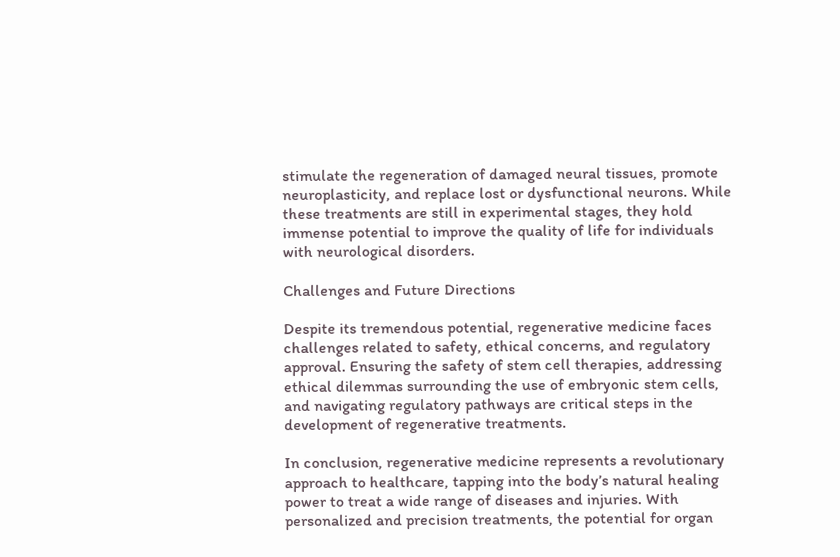stimulate the regeneration of damaged neural tissues, promote neuroplasticity, and replace lost or dysfunctional neurons. While these treatments are still in experimental stages, they hold immense potential to improve the quality of life for individuals with neurological disorders.

Challenges and Future Directions

Despite its tremendous potential, regenerative medicine faces challenges related to safety, ethical concerns, and regulatory approval. Ensuring the safety of stem cell therapies, addressing ethical dilemmas surrounding the use of embryonic stem cells, and navigating regulatory pathways are critical steps in the development of regenerative treatments.

In conclusion, regenerative medicine represents a revolutionary approach to healthcare, tapping into the body’s natural healing power to treat a wide range of diseases and injuries. With personalized and precision treatments, the potential for organ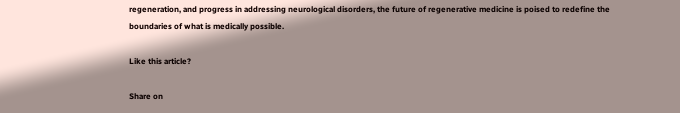regeneration, and progress in addressing neurological disorders, the future of regenerative medicine is poised to redefine the boundaries of what is medically possible.

Like this article?

Share on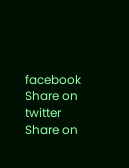facebook
Share on twitter
Share on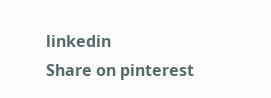linkedin
Share on pinterest